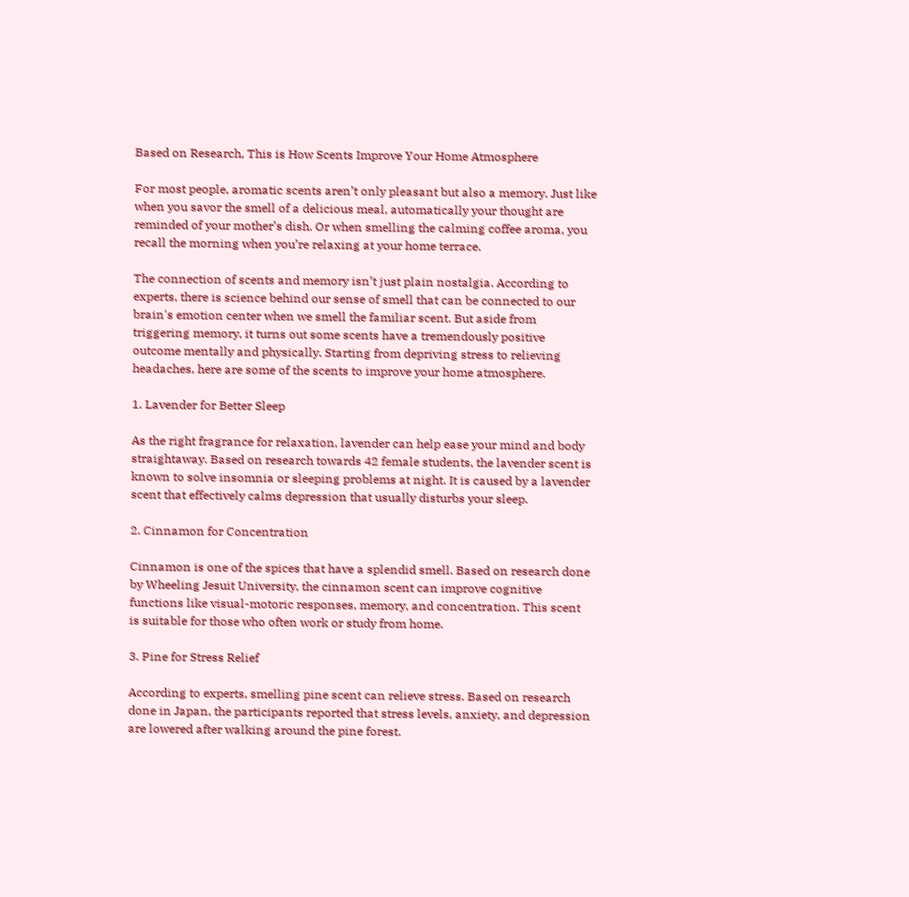Based on Research, This is How Scents Improve Your Home Atmosphere

For most people, aromatic scents aren’t only pleasant but also a memory. Just like when you savor the smell of a delicious meal, automatically your thought are reminded of your mother’s dish. Or when smelling the calming coffee aroma, you recall the morning when you’re relaxing at your home terrace.

The connection of scents and memory isn’t just plain nostalgia. According to experts, there is science behind our sense of smell that can be connected to our brain's emotion center when we smell the familiar scent. But aside from triggering memory, it turns out some scents have a tremendously positive outcome mentally and physically. Starting from depriving stress to relieving headaches, here are some of the scents to improve your home atmosphere.

1. Lavender for Better Sleep

As the right fragrance for relaxation, lavender can help ease your mind and body straightaway. Based on research towards 42 female students, the lavender scent is known to solve insomnia or sleeping problems at night. It is caused by a lavender scent that effectively calms depression that usually disturbs your sleep.

2. Cinnamon for Concentration

Cinnamon is one of the spices that have a splendid smell. Based on research done by Wheeling Jesuit University, the cinnamon scent can improve cognitive functions like visual-motoric responses, memory, and concentration. This scent is suitable for those who often work or study from home.

3. Pine for Stress Relief

According to experts, smelling pine scent can relieve stress. Based on research done in Japan, the participants reported that stress levels, anxiety, and depression are lowered after walking around the pine forest.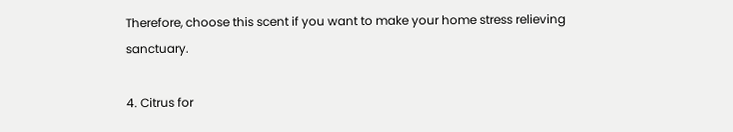Therefore, choose this scent if you want to make your home stress relieving sanctuary.

4. Citrus for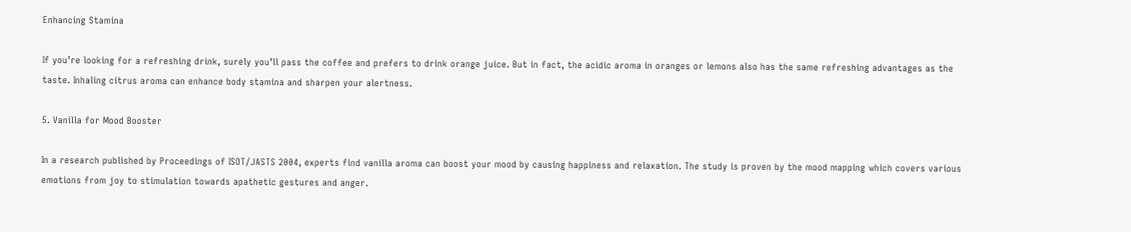Enhancing Stamina

If you’re looking for a refreshing drink, surely you’ll pass the coffee and prefers to drink orange juice. But in fact, the acidic aroma in oranges or lemons also has the same refreshing advantages as the taste. Inhaling citrus aroma can enhance body stamina and sharpen your alertness.

5. Vanilla for Mood Booster

In a research published by Proceedings of ISOT/JASTS 2004, experts find vanilla aroma can boost your mood by causing happiness and relaxation. The study is proven by the mood mapping which covers various emotions from joy to stimulation towards apathetic gestures and anger.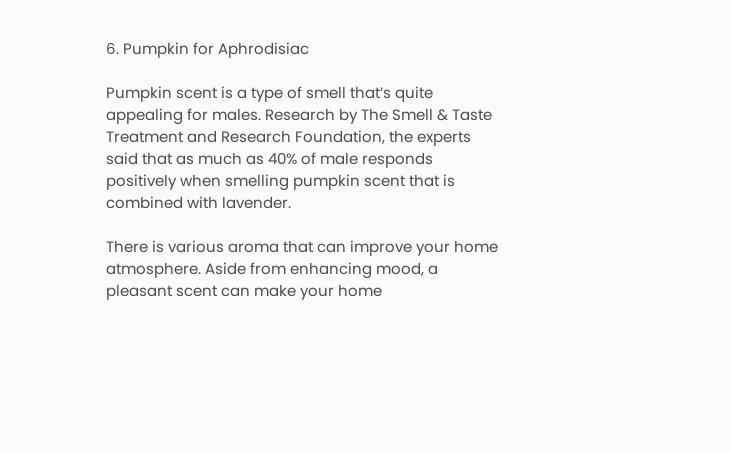6. Pumpkin for Aphrodisiac

Pumpkin scent is a type of smell that’s quite appealing for males. Research by The Smell & Taste Treatment and Research Foundation, the experts said that as much as 40% of male responds positively when smelling pumpkin scent that is combined with lavender.

There is various aroma that can improve your home atmosphere. Aside from enhancing mood, a pleasant scent can make your home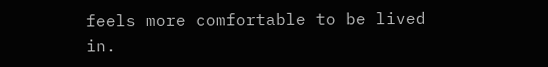feels more comfortable to be lived in.